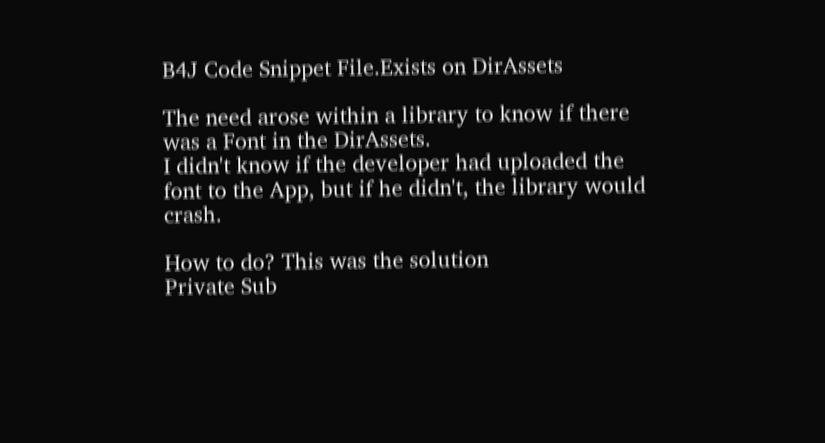B4J Code Snippet File.Exists on DirAssets

The need arose within a library to know if there was a Font in the DirAssets.
I didn't know if the developer had uploaded the font to the App, but if he didn't, the library would crash.

How to do? This was the solution
Private Sub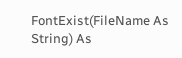FontExist(FileName As String) As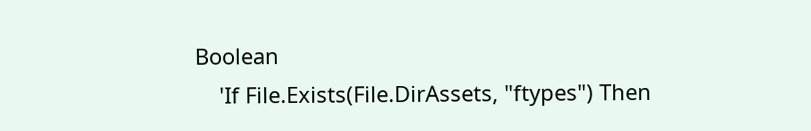Boolean
    'If File.Exists(File.DirAssets, "ftypes") Then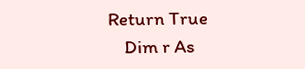Return True
    Dim r As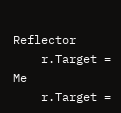Reflector
    r.Target = Me
    r.Target =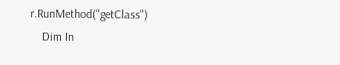r.RunMethod("getClass")
    Dim In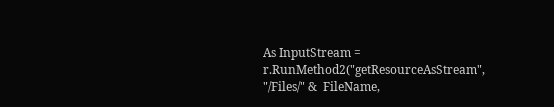As InputStream = r.RunMethod2("getResourceAsStream", "/Files/" &  FileName,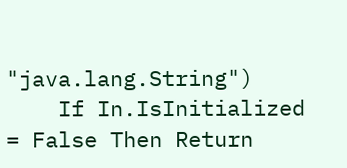"java.lang.String")
    If In.IsInitialized = False Then Return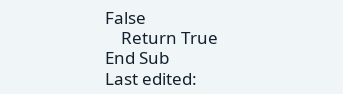False
    Return True
End Sub
Last edited: